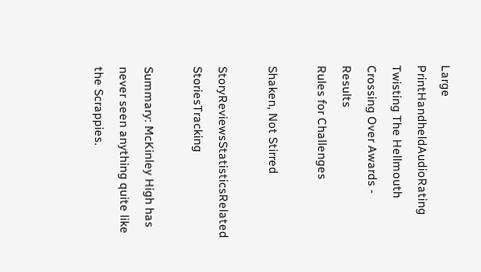Large PrintHandheldAudioRating
Twisting The Hellmouth Crossing Over Awards - Results
Rules for Challenges

Shaken, Not Stirred

StoryReviewsStatisticsRelated StoriesTracking

Summary: McKinley High has never seen anything quite like the Scrappies.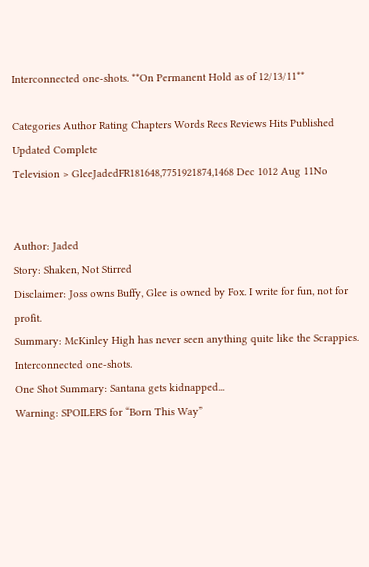Interconnected one-shots. **On Permanent Hold as of 12/13/11**

Categories Author Rating Chapters Words Recs Reviews Hits Published Updated Complete
Television > GleeJadedFR181648,7751921874,1468 Dec 1012 Aug 11No


Author: Jaded
Story: Shaken, Not Stirred
Disclaimer: Joss owns Buffy, Glee is owned by Fox. I write for fun, not for profit.
Summary: McKinley High has never seen anything quite like the Scrappies. Interconnected one-shots.
One Shot Summary: Santana gets kidnapped...
Warning: SPOILERS for “Born This Way”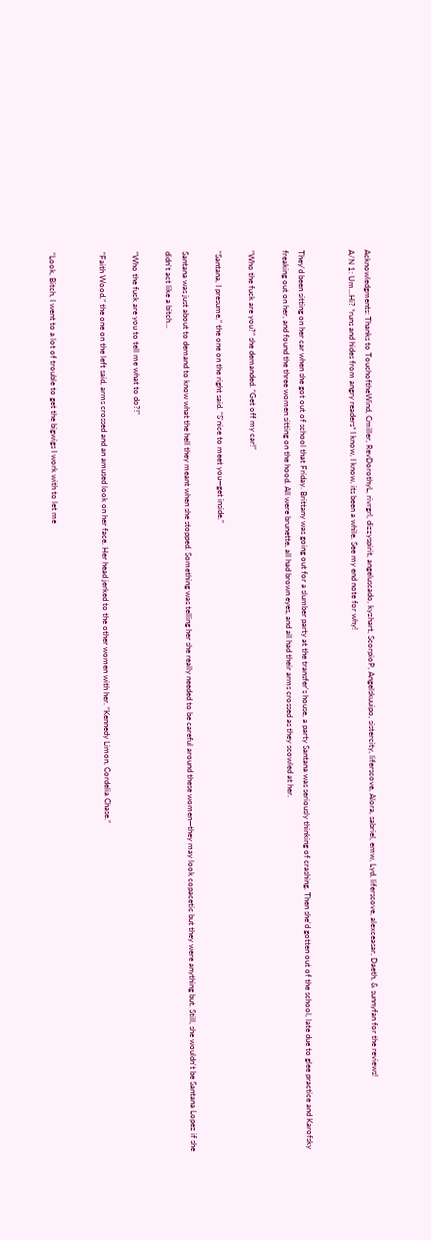Acknowledgments: Thanks to TouchoftheWind, Cmiller, RevDorothyL, rivrgrl, dizzyspirit, angeluscado, kyzhart, ScorpioP, Angelskuuipo, sistercity, liferscove, Alora, sabriel, emw, Lyd, liferscove, alexceasar, Daeth, & sunnyfan for the reviews!
A/N 1: Um...Hi? *runs and hides from angry readers* I know, I know, its been a while. See my end note for why!


They'd been sitting on her car when she got out of school that Friday. Brittany was going out for a slumber party at the transfer's house, a party Santana was seriously thinking of crashing. Then she'd gotten out of the school, late due to glee practice and Karofsky freaking out on her, and found the three women sitting on the hood. All were brunette, all had brown eyes, and all had their arms crossed as they scowled at her.

“Who the fuck are you?” she demanded. “Get off my car!”

“Santana, I presume,” the one on the right said. “S'nice to meet you—get inside.”

Santana was just about to demand to know what the hell they meant when she stopped. Something was telling her she really needed to be careful around these women—they may look copacetic but they were anything but. Still, she wouldn't be Santana Lopez if she didn't act like a bitch...

“Who the fuck are you to tell me what to do?!”

“Faith Wood,” the one on the left said, arms crossed and an amused look on her face. Her head jerked to the other women with her. “Kennedy Limon, Cordelia Chase.”


“Look, Bitch, I went to a lot of trouble to get the bigwigs I work with to let me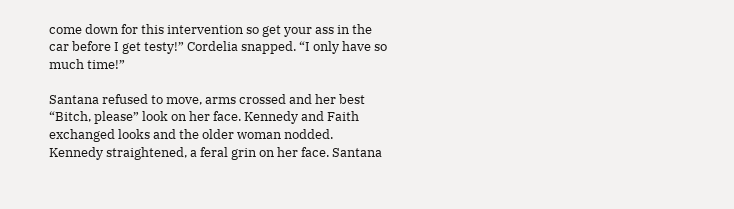come down for this intervention so get your ass in the car before I get testy!” Cordelia snapped. “I only have so much time!”

Santana refused to move, arms crossed and her best “Bitch, please” look on her face. Kennedy and Faith exchanged looks and the older woman nodded. Kennedy straightened, a feral grin on her face. Santana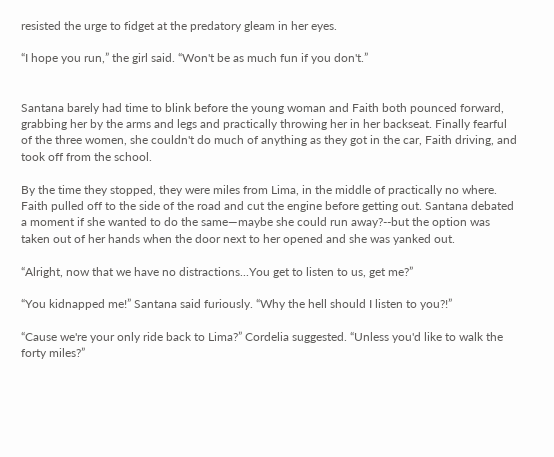resisted the urge to fidget at the predatory gleam in her eyes.

“I hope you run,” the girl said. “Won't be as much fun if you don't.”


Santana barely had time to blink before the young woman and Faith both pounced forward, grabbing her by the arms and legs and practically throwing her in her backseat. Finally fearful of the three women, she couldn't do much of anything as they got in the car, Faith driving, and took off from the school.

By the time they stopped, they were miles from Lima, in the middle of practically no where. Faith pulled off to the side of the road and cut the engine before getting out. Santana debated a moment if she wanted to do the same—maybe she could run away?--but the option was taken out of her hands when the door next to her opened and she was yanked out.

“Alright, now that we have no distractions...You get to listen to us, get me?”

“You kidnapped me!” Santana said furiously. “Why the hell should I listen to you?!”

“Cause we're your only ride back to Lima?” Cordelia suggested. “Unless you'd like to walk the forty miles?”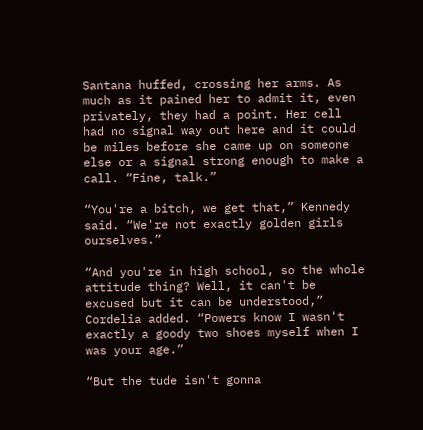Santana huffed, crossing her arms. As much as it pained her to admit it, even privately, they had a point. Her cell had no signal way out here and it could be miles before she came up on someone else or a signal strong enough to make a call. “Fine, talk.”

“You're a bitch, we get that,” Kennedy said. “We're not exactly golden girls ourselves.”

“And you're in high school, so the whole attitude thing? Well, it can't be excused but it can be understood,” Cordelia added. “Powers know I wasn't exactly a goody two shoes myself when I was your age.”

“But the tude isn't gonna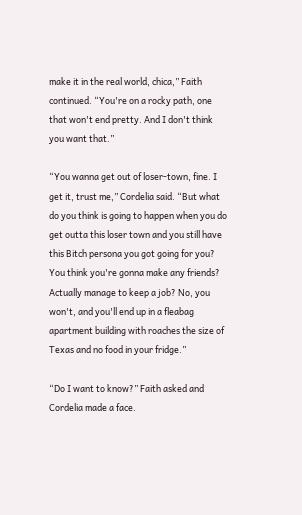make it in the real world, chica,” Faith continued. “You're on a rocky path, one that won't end pretty. And I don't think you want that.”

“You wanna get out of loser-town, fine. I get it, trust me,” Cordelia said. “But what do you think is going to happen when you do get outta this loser town and you still have this Bitch persona you got going for you? You think you're gonna make any friends? Actually manage to keep a job? No, you won't, and you'll end up in a fleabag apartment building with roaches the size of Texas and no food in your fridge.”

“Do I want to know?” Faith asked and Cordelia made a face.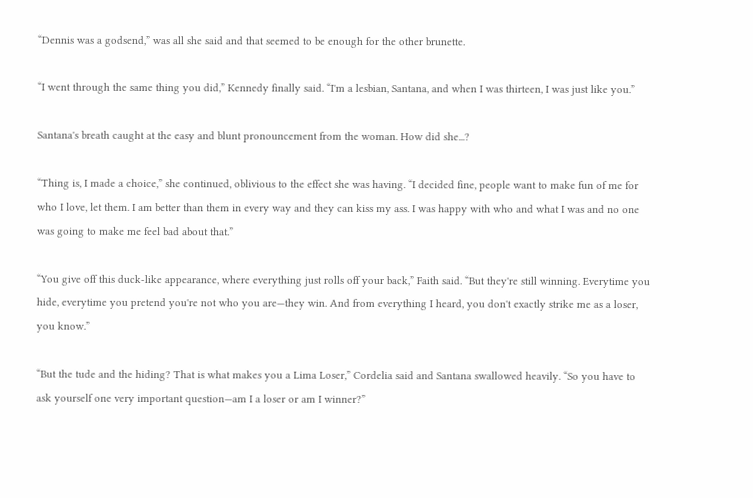“Dennis was a godsend,” was all she said and that seemed to be enough for the other brunette.

“I went through the same thing you did,” Kennedy finally said. “I'm a lesbian, Santana, and when I was thirteen, I was just like you.”

Santana's breath caught at the easy and blunt pronouncement from the woman. How did she...?

“Thing is, I made a choice,” she continued, oblivious to the effect she was having. “I decided fine, people want to make fun of me for who I love, let them. I am better than them in every way and they can kiss my ass. I was happy with who and what I was and no one was going to make me feel bad about that.”

“You give off this duck-like appearance, where everything just rolls off your back,” Faith said. “But they're still winning. Everytime you hide, everytime you pretend you're not who you are—they win. And from everything I heard, you don't exactly strike me as a loser, you know.”

“But the tude and the hiding? That is what makes you a Lima Loser,” Cordelia said and Santana swallowed heavily. “So you have to ask yourself one very important question—am I a loser or am I winner?”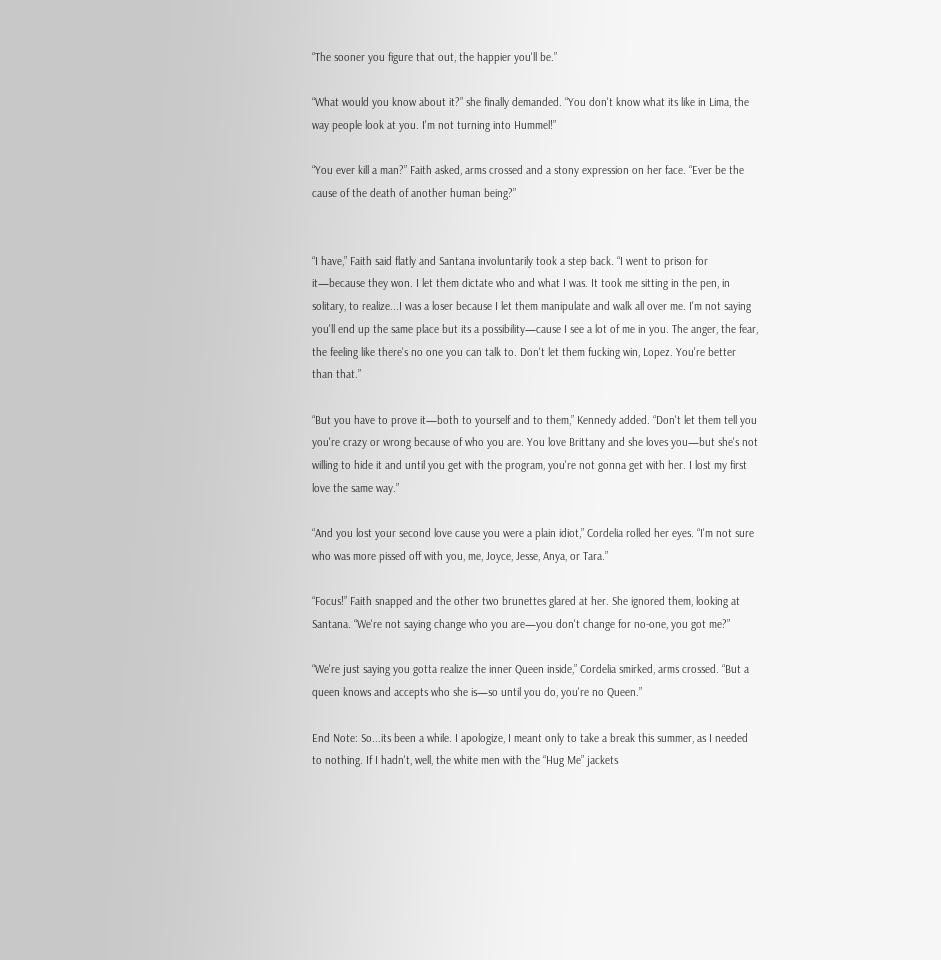“The sooner you figure that out, the happier you'll be.”

“What would you know about it?” she finally demanded. “You don't know what its like in Lima, the way people look at you. I'm not turning into Hummel!”

“You ever kill a man?” Faith asked, arms crossed and a stony expression on her face. “Ever be the cause of the death of another human being?”


“I have,” Faith said flatly and Santana involuntarily took a step back. “I went to prison for it—because they won. I let them dictate who and what I was. It took me sitting in the pen, in solitary, to realize...I was a loser because I let them manipulate and walk all over me. I'm not saying you'll end up the same place but its a possibility—cause I see a lot of me in you. The anger, the fear, the feeling like there's no one you can talk to. Don't let them fucking win, Lopez. You're better than that.”

“But you have to prove it—both to yourself and to them,” Kennedy added. “Don't let them tell you you're crazy or wrong because of who you are. You love Brittany and she loves you—but she's not willing to hide it and until you get with the program, you're not gonna get with her. I lost my first love the same way.”

“And you lost your second love cause you were a plain idiot,” Cordelia rolled her eyes. “I'm not sure who was more pissed off with you, me, Joyce, Jesse, Anya, or Tara.”

“Focus!” Faith snapped and the other two brunettes glared at her. She ignored them, looking at Santana. “We're not saying change who you are—you don't change for no-one, you got me?”

“We're just saying you gotta realize the inner Queen inside,” Cordelia smirked, arms crossed. “But a queen knows and accepts who she is—so until you do, you're no Queen.”

End Note: So...its been a while. I apologize, I meant only to take a break this summer, as I needed to nothing. If I hadn't, well, the white men with the “Hug Me” jackets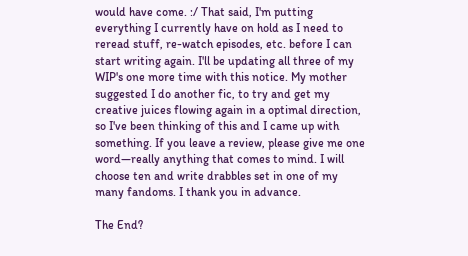would have come. :/ That said, I'm putting everything I currently have on hold as I need to reread stuff, re-watch episodes, etc. before I can start writing again. I'll be updating all three of my WIP's one more time with this notice. My mother suggested I do another fic, to try and get my creative juices flowing again in a optimal direction, so I've been thinking of this and I came up with something. If you leave a review, please give me one word—really anything that comes to mind. I will choose ten and write drabbles set in one of my many fandoms. I thank you in advance.

The End?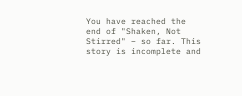You have reached the end of "Shaken, Not Stirred" – so far. This story is incomplete and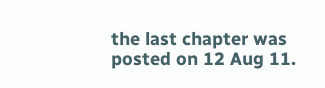the last chapter was posted on 12 Aug 11.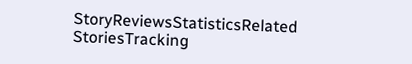StoryReviewsStatisticsRelated StoriesTracking